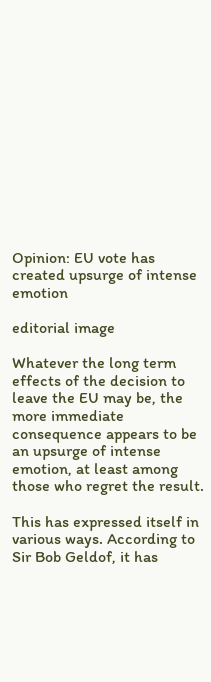Opinion: EU vote has created upsurge of intense emotion

editorial image

Whatever the long term effects of the decision to leave the EU may be, the more immediate consequence appears to be an upsurge of intense emotion, at least among those who regret the result.

This has expressed itself in various ways. According to Sir Bob Geldof, it has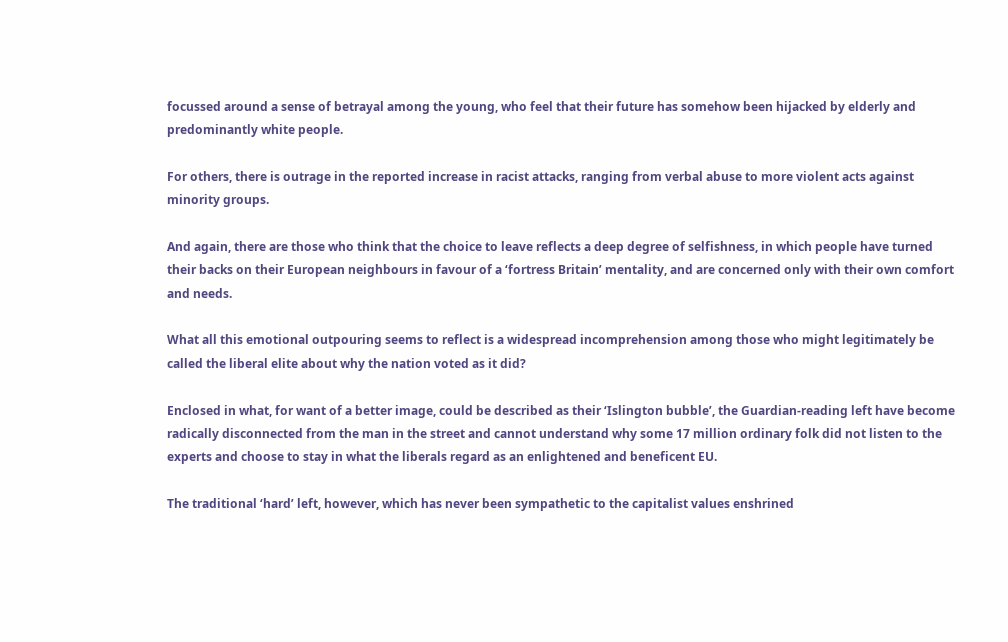focussed around a sense of betrayal among the young, who feel that their future has somehow been hijacked by elderly and predominantly white people.

For others, there is outrage in the reported increase in racist attacks, ranging from verbal abuse to more violent acts against minority groups.

And again, there are those who think that the choice to leave reflects a deep degree of selfishness, in which people have turned their backs on their European neighbours in favour of a ‘fortress Britain’ mentality, and are concerned only with their own comfort and needs.

What all this emotional outpouring seems to reflect is a widespread incomprehension among those who might legitimately be called the liberal elite about why the nation voted as it did?

Enclosed in what, for want of a better image, could be described as their ‘Islington bubble’, the Guardian-reading left have become radically disconnected from the man in the street and cannot understand why some 17 million ordinary folk did not listen to the experts and choose to stay in what the liberals regard as an enlightened and beneficent EU.

The traditional ‘hard’ left, however, which has never been sympathetic to the capitalist values enshrined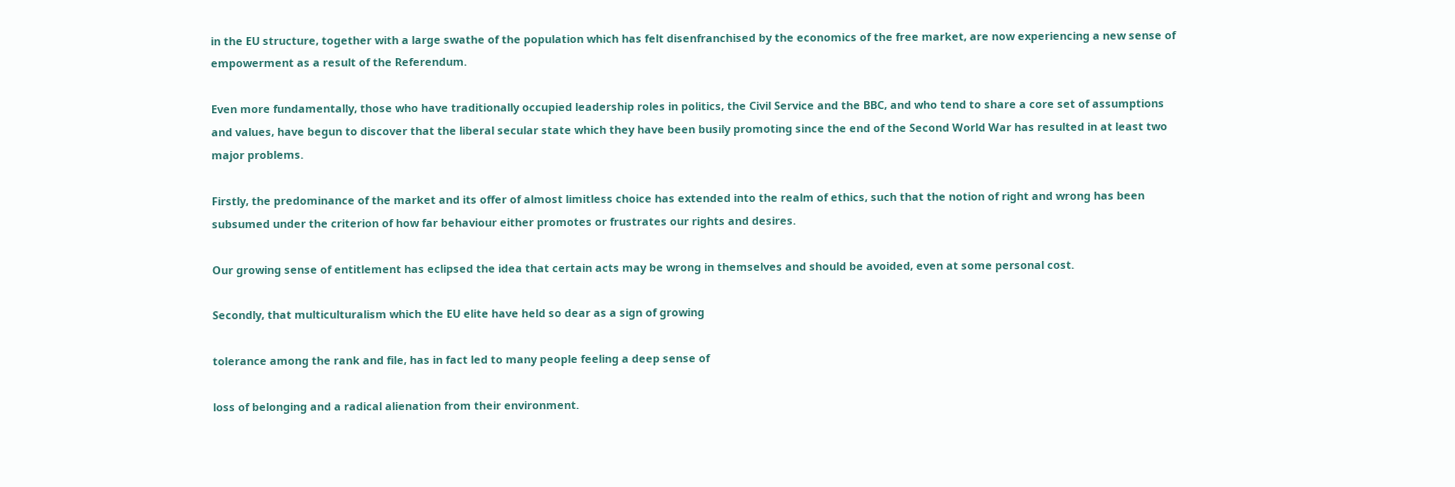in the EU structure, together with a large swathe of the population which has felt disenfranchised by the economics of the free market, are now experiencing a new sense of empowerment as a result of the Referendum.

Even more fundamentally, those who have traditionally occupied leadership roles in politics, the Civil Service and the BBC, and who tend to share a core set of assumptions and values, have begun to discover that the liberal secular state which they have been busily promoting since the end of the Second World War has resulted in at least two major problems.

Firstly, the predominance of the market and its offer of almost limitless choice has extended into the realm of ethics, such that the notion of right and wrong has been subsumed under the criterion of how far behaviour either promotes or frustrates our rights and desires.

Our growing sense of entitlement has eclipsed the idea that certain acts may be wrong in themselves and should be avoided, even at some personal cost.

Secondly, that multiculturalism which the EU elite have held so dear as a sign of growing

tolerance among the rank and file, has in fact led to many people feeling a deep sense of

loss of belonging and a radical alienation from their environment.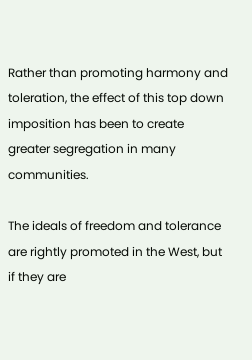Rather than promoting harmony and toleration, the effect of this top down imposition has been to create greater segregation in many communities.

The ideals of freedom and tolerance are rightly promoted in the West, but if they are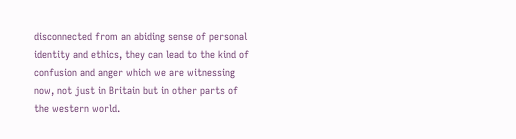disconnected from an abiding sense of personal identity and ethics, they can lead to the kind of confusion and anger which we are witnessing now, not just in Britain but in other parts of the western world.